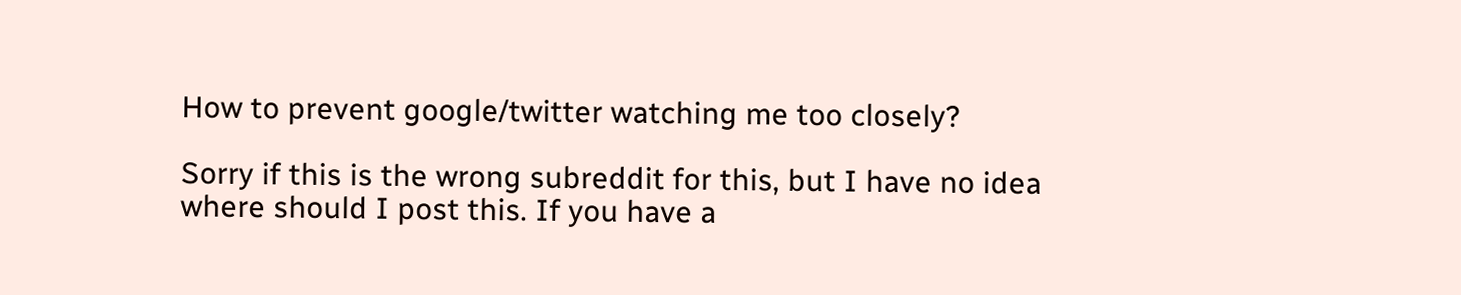How to prevent google/twitter watching me too closely?

Sorry if this is the wrong subreddit for this, but I have no idea where should I post this. If you have a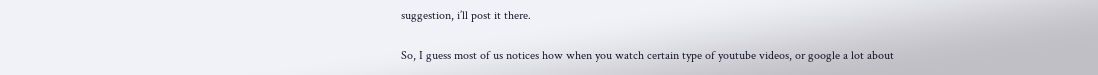suggestion, i’ll post it there.

So, I guess most of us notices how when you watch certain type of youtube videos, or google a lot about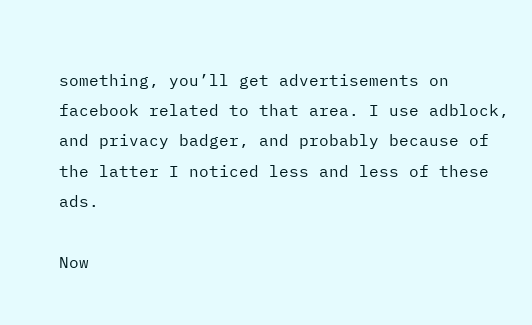something, you’ll get advertisements on facebook related to that area. I use adblock, and privacy badger, and probably because of the latter I noticed less and less of these ads.

Now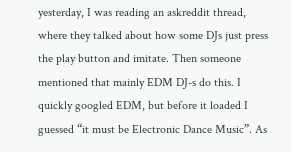yesterday, I was reading an askreddit thread, where they talked about how some DJs just press the play button and imitate. Then someone mentioned that mainly EDM DJ-s do this. I quickly googled EDM, but before it loaded I guessed “it must be Electronic Dance Music”. As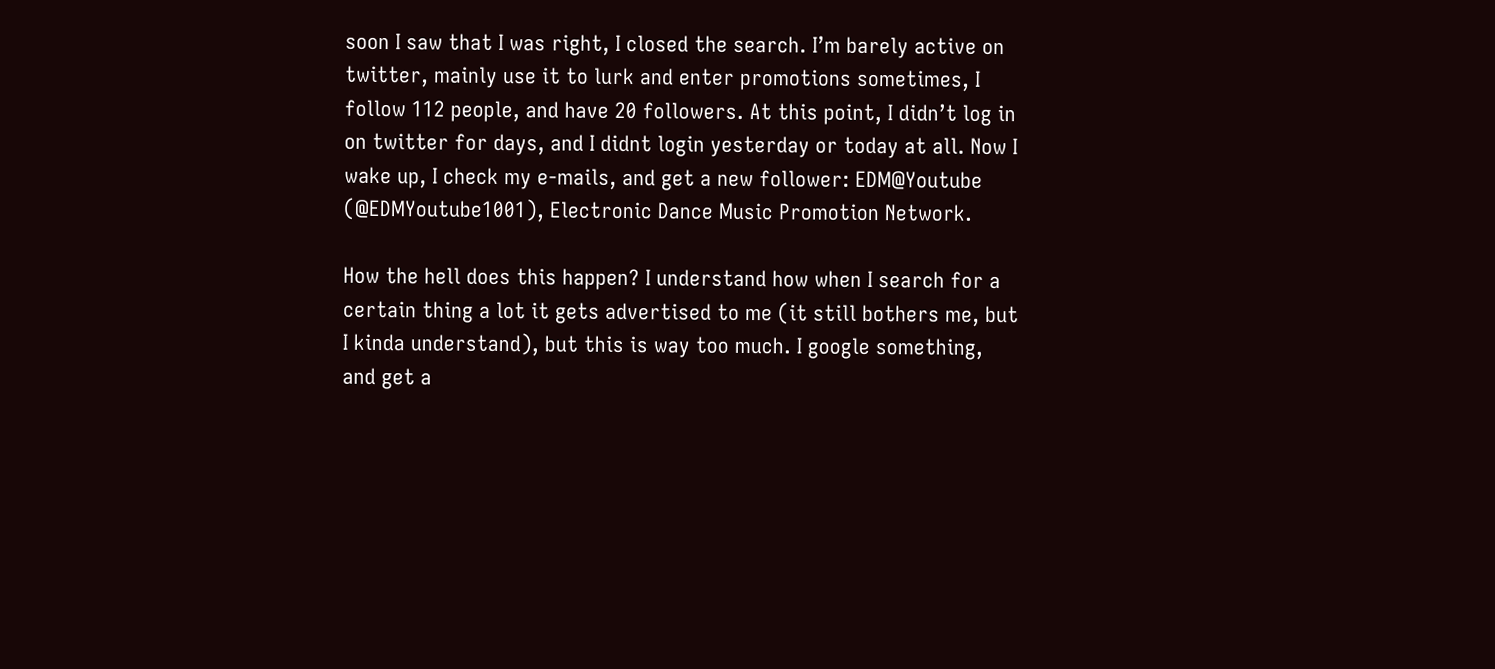soon I saw that I was right, I closed the search. I’m barely active on twitter, mainly use it to lurk and enter promotions sometimes, I follow 112 people, and have 20 followers. At this point, I didn’t log in on twitter for days, and I didnt login yesterday or today at all. Now I wake up, I check my e-mails, and get a new follower: EDM@Youtube (@EDMYoutube1001), Electronic Dance Music Promotion Network.

How the hell does this happen? I understand how when I search for a certain thing a lot it gets advertised to me (it still bothers me, but I kinda understand), but this is way too much. I google something, and get a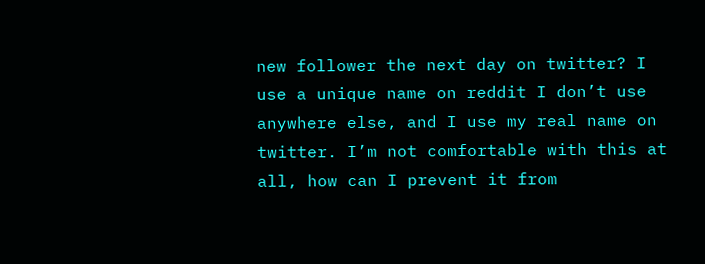new follower the next day on twitter? I use a unique name on reddit I don’t use anywhere else, and I use my real name on twitter. I’m not comfortable with this at all, how can I prevent it from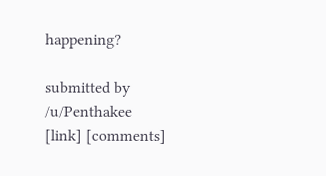happening?

submitted by /u/Penthakee
[link] [comments]